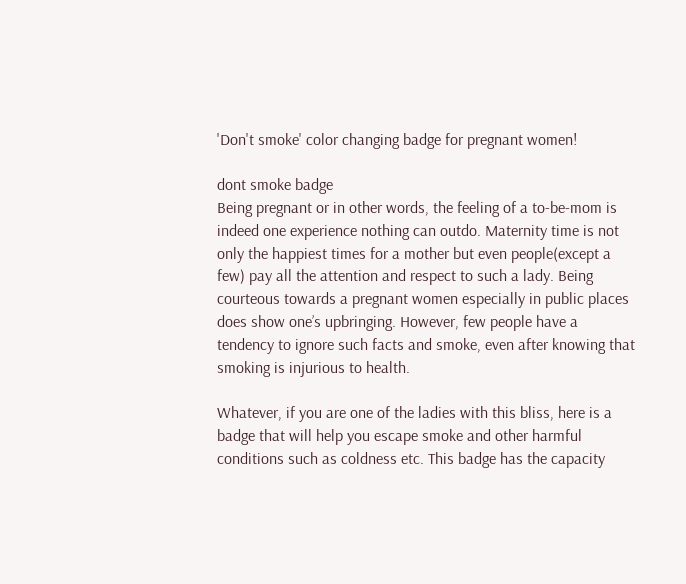'Don't smoke' color changing badge for pregnant women!

dont smoke badge
Being pregnant or in other words, the feeling of a to-be-mom is indeed one experience nothing can outdo. Maternity time is not only the happiest times for a mother but even people(except a few) pay all the attention and respect to such a lady. Being courteous towards a pregnant women especially in public places does show one’s upbringing. However, few people have a tendency to ignore such facts and smoke, even after knowing that smoking is injurious to health.

Whatever, if you are one of the ladies with this bliss, here is a badge that will help you escape smoke and other harmful conditions such as coldness etc. This badge has the capacity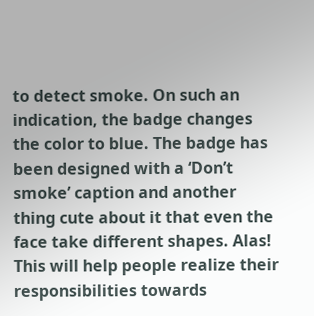to detect smoke. On such an indication, the badge changes the color to blue. The badge has been designed with a ‘Don’t smoke’ caption and another thing cute about it that even the face take different shapes. Alas! This will help people realize their responsibilities towards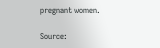pregnant women.

Source: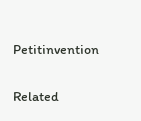Petitinvention

Related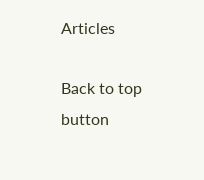Articles

Back to top button